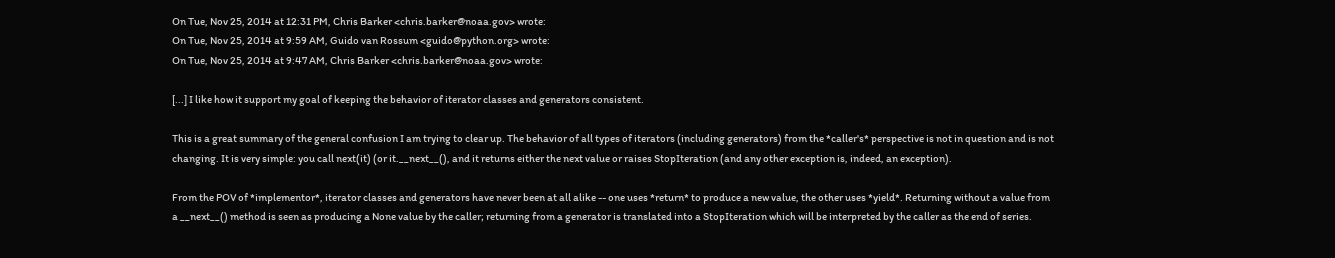On Tue, Nov 25, 2014 at 12:31 PM, Chris Barker <chris.barker@noaa.gov> wrote:
On Tue, Nov 25, 2014 at 9:59 AM, Guido van Rossum <guido@python.org> wrote:
On Tue, Nov 25, 2014 at 9:47 AM, Chris Barker <chris.barker@noaa.gov> wrote:

[...] I like how it support my goal of keeping the behavior of iterator classes and generators consistent.

This is a great summary of the general confusion I am trying to clear up. The behavior of all types of iterators (including generators) from the *caller's* perspective is not in question and is not changing. It is very simple: you call next(it) (or it.__next__(), and it returns either the next value or raises StopIteration (and any other exception is, indeed, an exception).

From the POV of *implementor*, iterator classes and generators have never been at all alike -- one uses *return* to produce a new value, the other uses *yield*. Returning without a value from a __next__() method is seen as producing a None value by the caller; returning from a generator is translated into a StopIteration which will be interpreted by the caller as the end of series.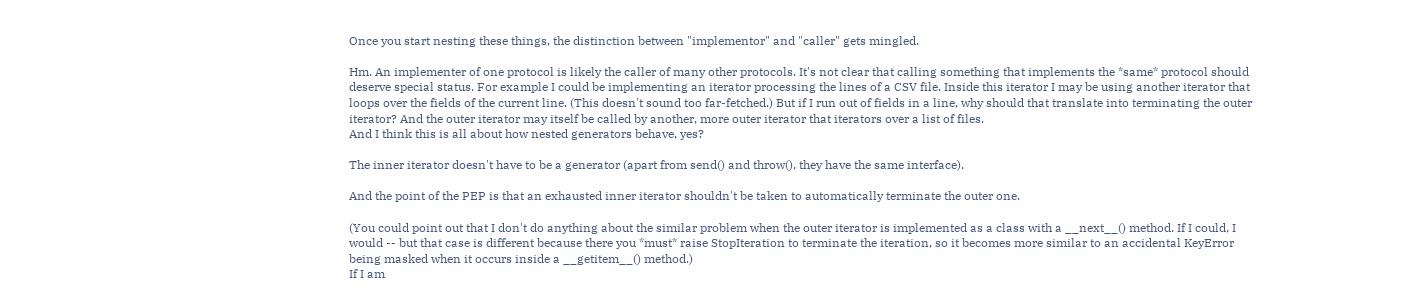Once you start nesting these things, the distinction between "implementor" and "caller" gets mingled.

Hm. An implementer of one protocol is likely the caller of many other protocols. It's not clear that calling something that implements the *same* protocol should deserve special status. For example I could be implementing an iterator processing the lines of a CSV file. Inside this iterator I may be using another iterator that loops over the fields of the current line. (This doesn't sound too far-fetched.) But if I run out of fields in a line, why should that translate into terminating the outer iterator? And the outer iterator may itself be called by another, more outer iterator that iterators over a list of files.
And I think this is all about how nested generators behave, yes?

The inner iterator doesn't have to be a generator (apart from send() and throw(), they have the same interface).

And the point of the PEP is that an exhausted inner iterator shouldn't be taken to automatically terminate the outer one.

(You could point out that I don't do anything about the similar problem when the outer iterator is implemented as a class with a __next__() method. If I could, I would -- but that case is different because there you *must* raise StopIteration to terminate the iteration, so it becomes more similar to an accidental KeyError being masked when it occurs inside a __getitem__() method.)
If I am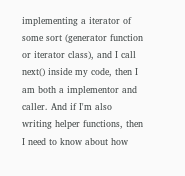implementing a iterator of some sort (generator function or iterator class), and I call next() inside my code, then I am both a implementor and caller. And if I'm also writing helper functions, then I need to know about how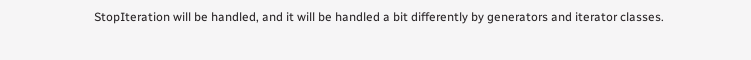StopIteration will be handled, and it will be handled a bit differently by generators and iterator classes.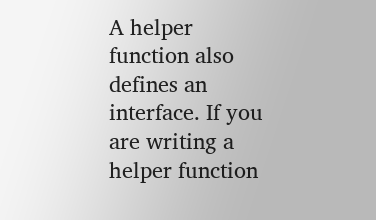A helper function also defines an interface. If you are writing a helper function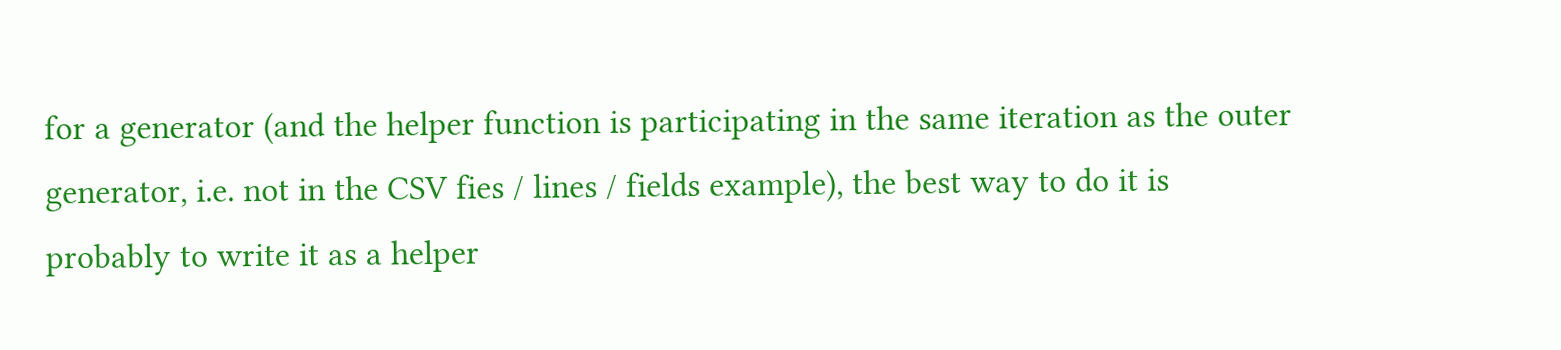for a generator (and the helper function is participating in the same iteration as the outer generator, i.e. not in the CSV fies / lines / fields example), the best way to do it is probably to write it as a helper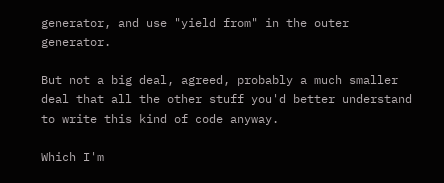generator, and use "yield from" in the outer generator.

But not a big deal, agreed, probably a much smaller deal that all the other stuff you'd better understand to write this kind of code anyway.

Which I'm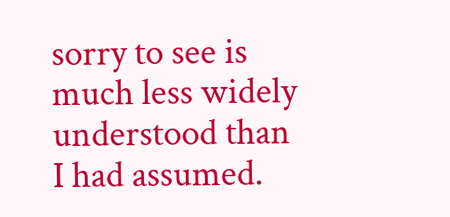sorry to see is much less widely understood than I had assumed.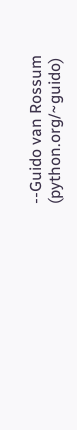--Guido van Rossum (python.org/~guido)